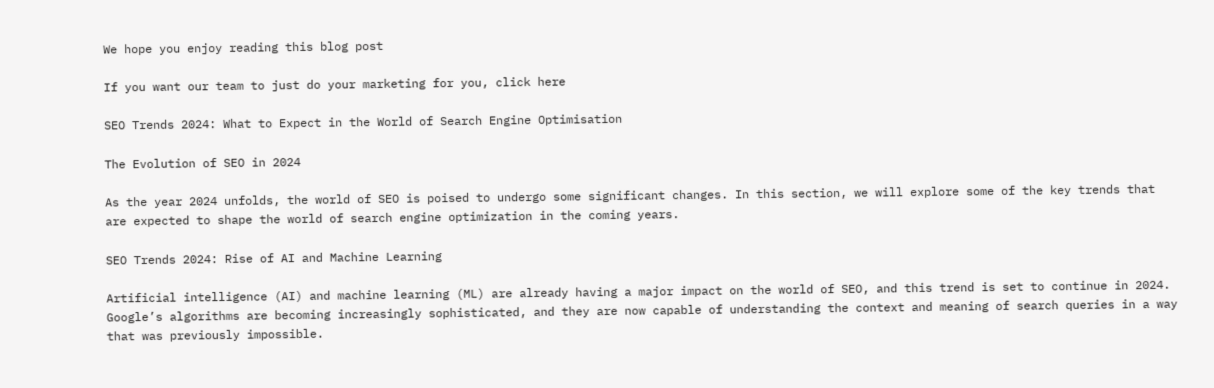We hope you enjoy reading this blog post

If you want our team to just do your marketing for you, click here

SEO Trends 2024: What to Expect in the World of Search Engine Optimisation

The Evolution of SEO in 2024

As the year 2024 unfolds, the world of SEO is poised to undergo some significant changes. In this section, we will explore some of the key trends that are expected to shape the world of search engine optimization in the coming years.

SEO Trends 2024: Rise of AI and Machine Learning

Artificial intelligence (AI) and machine learning (ML) are already having a major impact on the world of SEO, and this trend is set to continue in 2024. Google’s algorithms are becoming increasingly sophisticated, and they are now capable of understanding the context and meaning of search queries in a way that was previously impossible.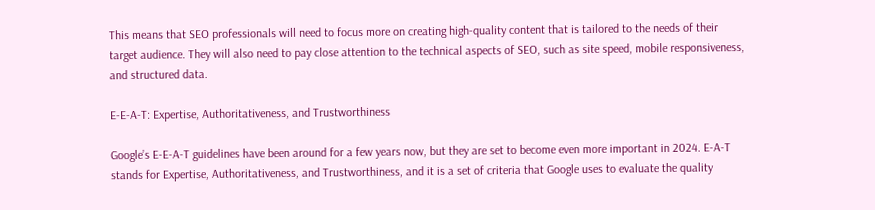This means that SEO professionals will need to focus more on creating high-quality content that is tailored to the needs of their target audience. They will also need to pay close attention to the technical aspects of SEO, such as site speed, mobile responsiveness, and structured data.

E-E-A-T: Expertise, Authoritativeness, and Trustworthiness

Google’s E-E-A-T guidelines have been around for a few years now, but they are set to become even more important in 2024. E-A-T stands for Expertise, Authoritativeness, and Trustworthiness, and it is a set of criteria that Google uses to evaluate the quality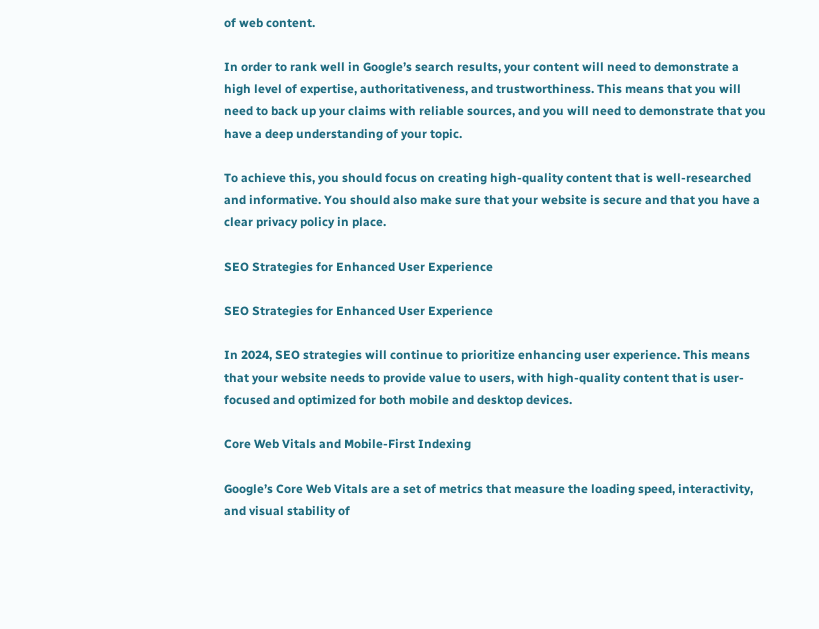of web content.

In order to rank well in Google’s search results, your content will need to demonstrate a high level of expertise, authoritativeness, and trustworthiness. This means that you will need to back up your claims with reliable sources, and you will need to demonstrate that you have a deep understanding of your topic.

To achieve this, you should focus on creating high-quality content that is well-researched and informative. You should also make sure that your website is secure and that you have a clear privacy policy in place.

SEO Strategies for Enhanced User Experience

SEO Strategies for Enhanced User Experience

In 2024, SEO strategies will continue to prioritize enhancing user experience. This means that your website needs to provide value to users, with high-quality content that is user-focused and optimized for both mobile and desktop devices.

Core Web Vitals and Mobile-First Indexing

Google’s Core Web Vitals are a set of metrics that measure the loading speed, interactivity, and visual stability of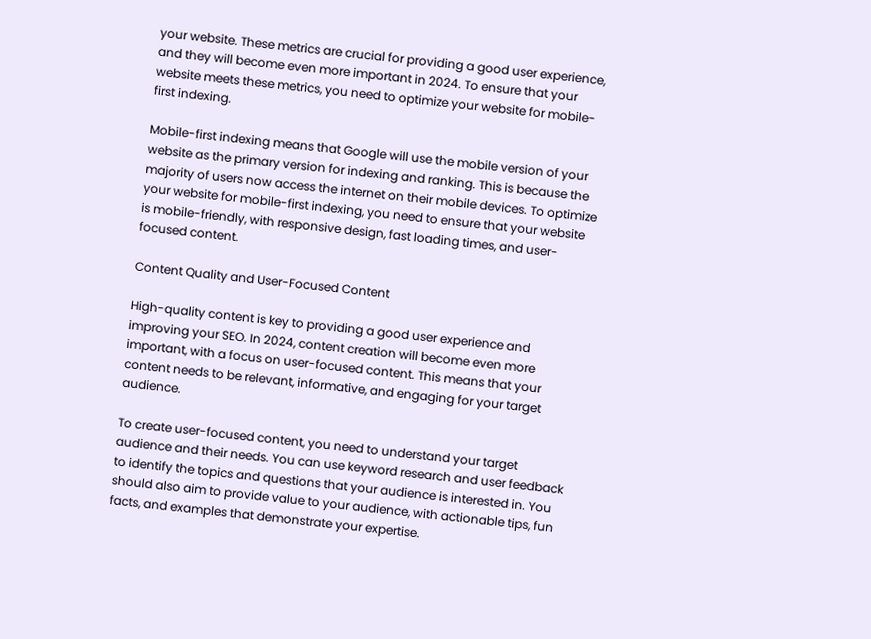your website. These metrics are crucial for providing a good user experience, and they will become even more important in 2024. To ensure that your website meets these metrics, you need to optimize your website for mobile-first indexing.

Mobile-first indexing means that Google will use the mobile version of your website as the primary version for indexing and ranking. This is because the majority of users now access the internet on their mobile devices. To optimize your website for mobile-first indexing, you need to ensure that your website is mobile-friendly, with responsive design, fast loading times, and user-focused content.

Content Quality and User-Focused Content

High-quality content is key to providing a good user experience and improving your SEO. In 2024, content creation will become even more important, with a focus on user-focused content. This means that your content needs to be relevant, informative, and engaging for your target audience.

To create user-focused content, you need to understand your target audience and their needs. You can use keyword research and user feedback to identify the topics and questions that your audience is interested in. You should also aim to provide value to your audience, with actionable tips, fun facts, and examples that demonstrate your expertise.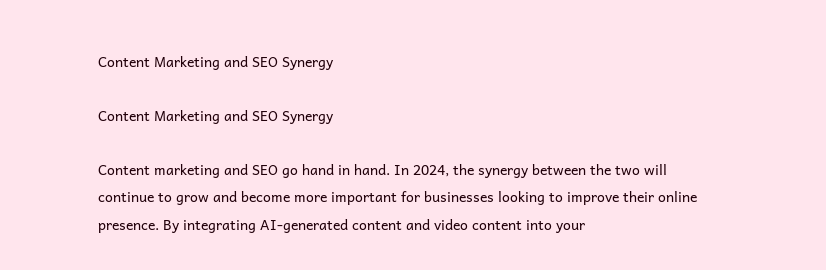Content Marketing and SEO Synergy

Content Marketing and SEO Synergy

Content marketing and SEO go hand in hand. In 2024, the synergy between the two will continue to grow and become more important for businesses looking to improve their online presence. By integrating AI-generated content and video content into your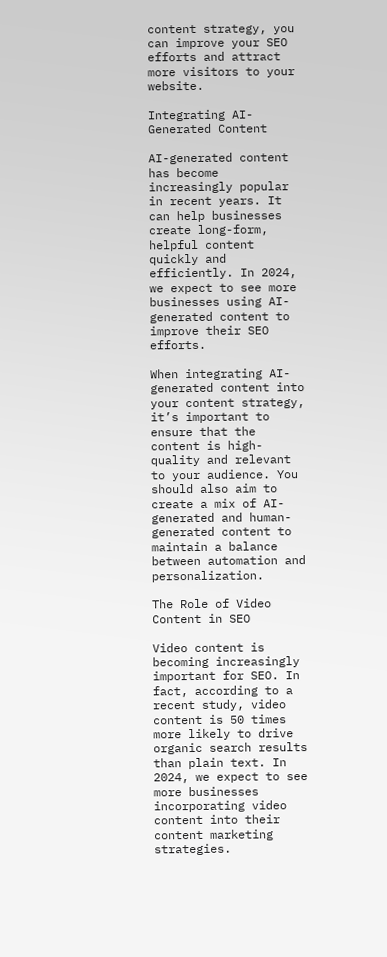content strategy, you can improve your SEO efforts and attract more visitors to your website.

Integrating AI-Generated Content

AI-generated content has become increasingly popular in recent years. It can help businesses create long-form, helpful content quickly and efficiently. In 2024, we expect to see more businesses using AI-generated content to improve their SEO efforts.

When integrating AI-generated content into your content strategy, it’s important to ensure that the content is high-quality and relevant to your audience. You should also aim to create a mix of AI-generated and human-generated content to maintain a balance between automation and personalization.

The Role of Video Content in SEO

Video content is becoming increasingly important for SEO. In fact, according to a recent study, video content is 50 times more likely to drive organic search results than plain text. In 2024, we expect to see more businesses incorporating video content into their content marketing strategies.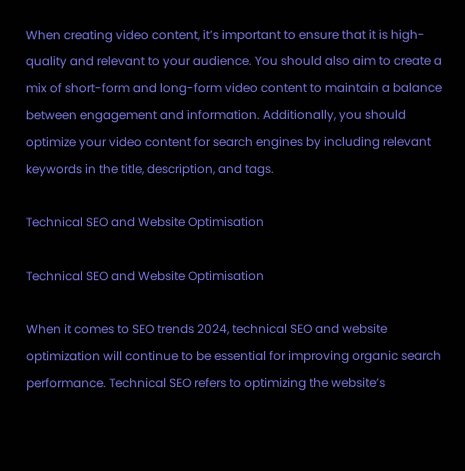When creating video content, it’s important to ensure that it is high-quality and relevant to your audience. You should also aim to create a mix of short-form and long-form video content to maintain a balance between engagement and information. Additionally, you should optimize your video content for search engines by including relevant keywords in the title, description, and tags.

Technical SEO and Website Optimisation

Technical SEO and Website Optimisation

When it comes to SEO trends 2024, technical SEO and website optimization will continue to be essential for improving organic search performance. Technical SEO refers to optimizing the website’s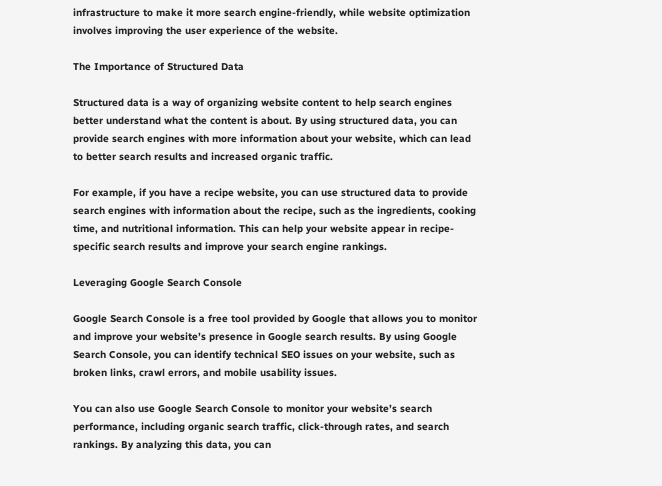infrastructure to make it more search engine-friendly, while website optimization involves improving the user experience of the website.

The Importance of Structured Data

Structured data is a way of organizing website content to help search engines better understand what the content is about. By using structured data, you can provide search engines with more information about your website, which can lead to better search results and increased organic traffic.

For example, if you have a recipe website, you can use structured data to provide search engines with information about the recipe, such as the ingredients, cooking time, and nutritional information. This can help your website appear in recipe-specific search results and improve your search engine rankings.

Leveraging Google Search Console

Google Search Console is a free tool provided by Google that allows you to monitor and improve your website’s presence in Google search results. By using Google Search Console, you can identify technical SEO issues on your website, such as broken links, crawl errors, and mobile usability issues.

You can also use Google Search Console to monitor your website’s search performance, including organic search traffic, click-through rates, and search rankings. By analyzing this data, you can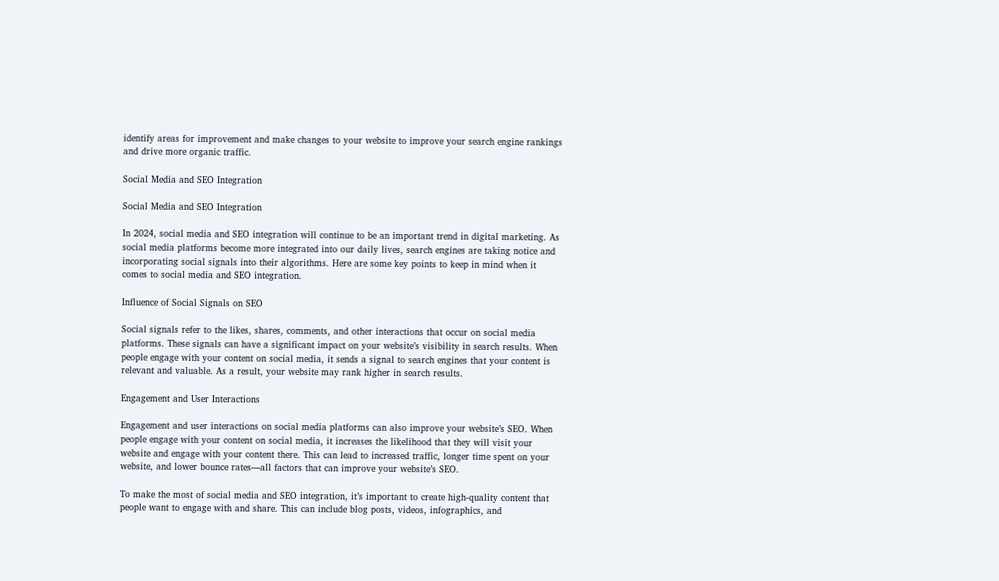identify areas for improvement and make changes to your website to improve your search engine rankings and drive more organic traffic.

Social Media and SEO Integration

Social Media and SEO Integration

In 2024, social media and SEO integration will continue to be an important trend in digital marketing. As social media platforms become more integrated into our daily lives, search engines are taking notice and incorporating social signals into their algorithms. Here are some key points to keep in mind when it comes to social media and SEO integration.

Influence of Social Signals on SEO

Social signals refer to the likes, shares, comments, and other interactions that occur on social media platforms. These signals can have a significant impact on your website’s visibility in search results. When people engage with your content on social media, it sends a signal to search engines that your content is relevant and valuable. As a result, your website may rank higher in search results.

Engagement and User Interactions

Engagement and user interactions on social media platforms can also improve your website’s SEO. When people engage with your content on social media, it increases the likelihood that they will visit your website and engage with your content there. This can lead to increased traffic, longer time spent on your website, and lower bounce rates—all factors that can improve your website’s SEO.

To make the most of social media and SEO integration, it’s important to create high-quality content that people want to engage with and share. This can include blog posts, videos, infographics, and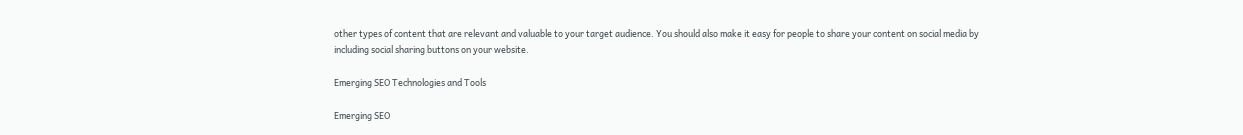other types of content that are relevant and valuable to your target audience. You should also make it easy for people to share your content on social media by including social sharing buttons on your website.

Emerging SEO Technologies and Tools

Emerging SEO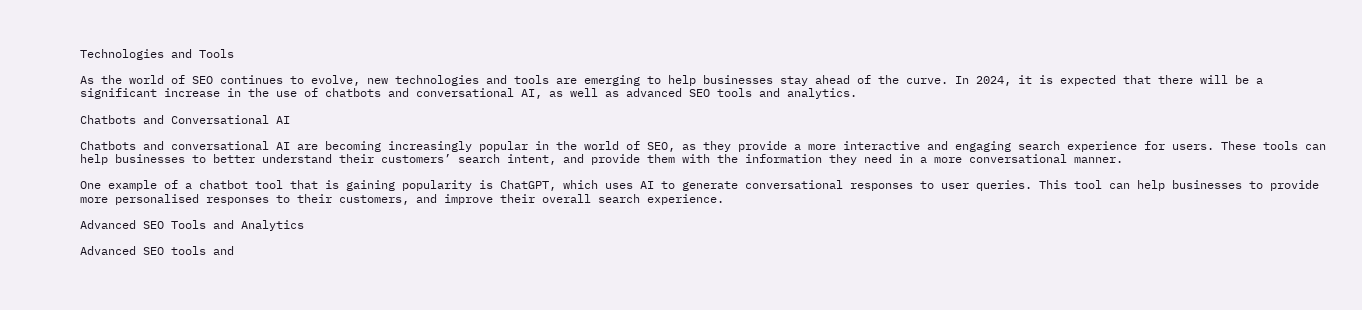Technologies and Tools

As the world of SEO continues to evolve, new technologies and tools are emerging to help businesses stay ahead of the curve. In 2024, it is expected that there will be a significant increase in the use of chatbots and conversational AI, as well as advanced SEO tools and analytics.

Chatbots and Conversational AI

Chatbots and conversational AI are becoming increasingly popular in the world of SEO, as they provide a more interactive and engaging search experience for users. These tools can help businesses to better understand their customers’ search intent, and provide them with the information they need in a more conversational manner.

One example of a chatbot tool that is gaining popularity is ChatGPT, which uses AI to generate conversational responses to user queries. This tool can help businesses to provide more personalised responses to their customers, and improve their overall search experience.

Advanced SEO Tools and Analytics

Advanced SEO tools and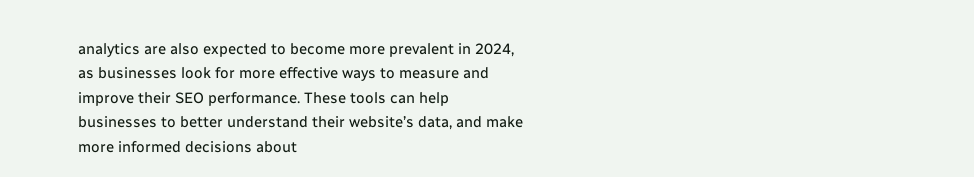analytics are also expected to become more prevalent in 2024, as businesses look for more effective ways to measure and improve their SEO performance. These tools can help businesses to better understand their website’s data, and make more informed decisions about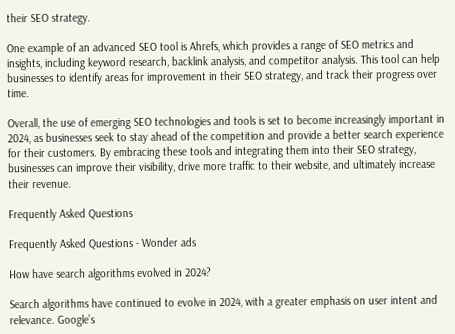their SEO strategy.

One example of an advanced SEO tool is Ahrefs, which provides a range of SEO metrics and insights, including keyword research, backlink analysis, and competitor analysis. This tool can help businesses to identify areas for improvement in their SEO strategy, and track their progress over time.

Overall, the use of emerging SEO technologies and tools is set to become increasingly important in 2024, as businesses seek to stay ahead of the competition and provide a better search experience for their customers. By embracing these tools and integrating them into their SEO strategy, businesses can improve their visibility, drive more traffic to their website, and ultimately increase their revenue.

Frequently Asked Questions

Frequently Asked Questions - Wonder ads

How have search algorithms evolved in 2024?

Search algorithms have continued to evolve in 2024, with a greater emphasis on user intent and relevance. Google’s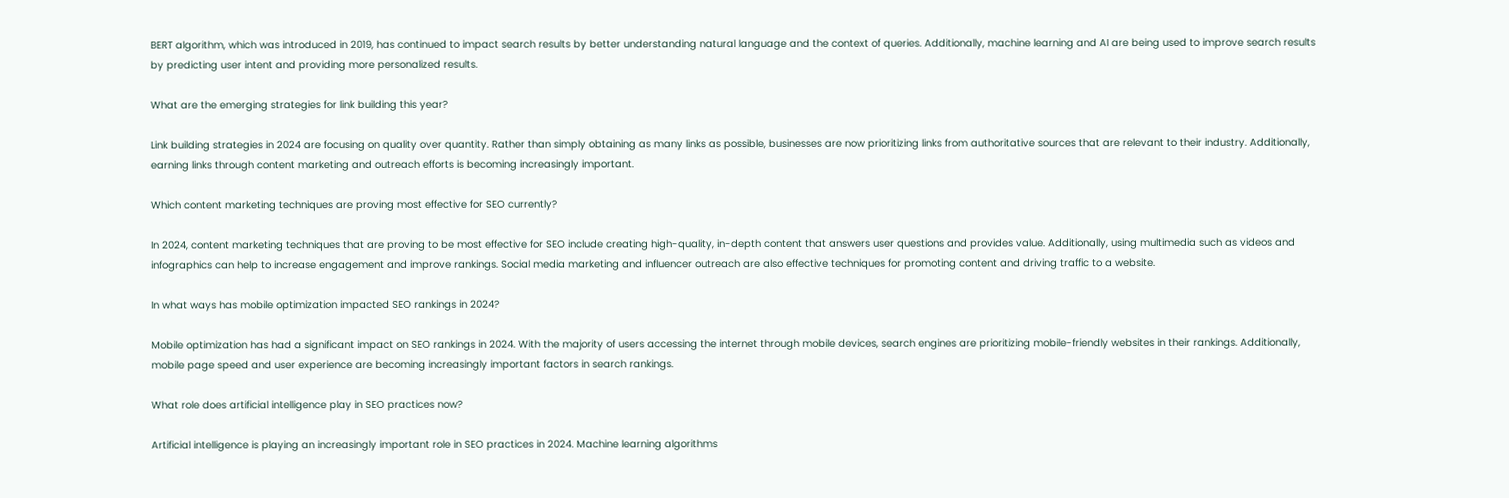BERT algorithm, which was introduced in 2019, has continued to impact search results by better understanding natural language and the context of queries. Additionally, machine learning and AI are being used to improve search results by predicting user intent and providing more personalized results.

What are the emerging strategies for link building this year?

Link building strategies in 2024 are focusing on quality over quantity. Rather than simply obtaining as many links as possible, businesses are now prioritizing links from authoritative sources that are relevant to their industry. Additionally, earning links through content marketing and outreach efforts is becoming increasingly important.

Which content marketing techniques are proving most effective for SEO currently?

In 2024, content marketing techniques that are proving to be most effective for SEO include creating high-quality, in-depth content that answers user questions and provides value. Additionally, using multimedia such as videos and infographics can help to increase engagement and improve rankings. Social media marketing and influencer outreach are also effective techniques for promoting content and driving traffic to a website.

In what ways has mobile optimization impacted SEO rankings in 2024?

Mobile optimization has had a significant impact on SEO rankings in 2024. With the majority of users accessing the internet through mobile devices, search engines are prioritizing mobile-friendly websites in their rankings. Additionally, mobile page speed and user experience are becoming increasingly important factors in search rankings.

What role does artificial intelligence play in SEO practices now?

Artificial intelligence is playing an increasingly important role in SEO practices in 2024. Machine learning algorithms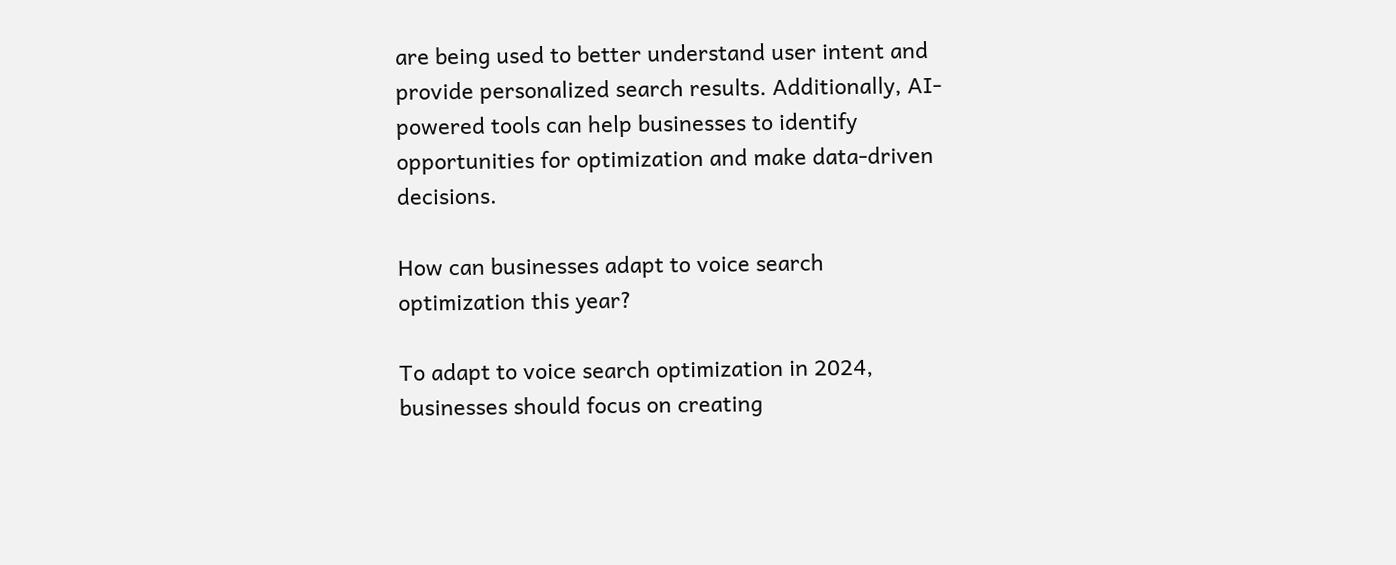are being used to better understand user intent and provide personalized search results. Additionally, AI-powered tools can help businesses to identify opportunities for optimization and make data-driven decisions.

How can businesses adapt to voice search optimization this year?

To adapt to voice search optimization in 2024, businesses should focus on creating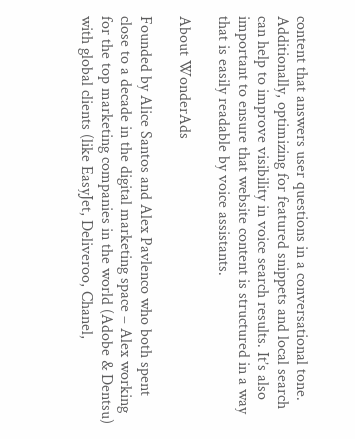content that answers user questions in a conversational tone. Additionally, optimizing for featured snippets and local search can help to improve visibility in voice search results. It’s also important to ensure that website content is structured in a way that is easily readable by voice assistants.

About WonderAds

Founded by Alice Santos and Alex Pavlenco who both spent close to a decade in the digital marketing space – Alex working for the top marketing companies in the world (Adobe & Dentsu) with global clients (like EasyJet, Deliveroo, Chanel,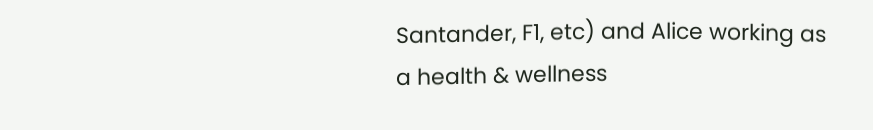Santander, F1, etc) and Alice working as a health & wellness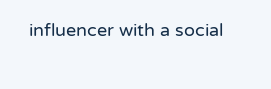influencer with a social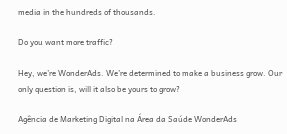media in the hundreds of thousands.

Do you want more traffic?

Hey, we’re WonderAds. We’re determined to make a business grow. Our only question is, will it also be yours to grow?

Agência de Marketing Digital na Área da Saúde WonderAds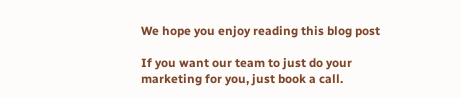We hope you enjoy reading this blog post

If you want our team to just do your marketing for you, just book a call.